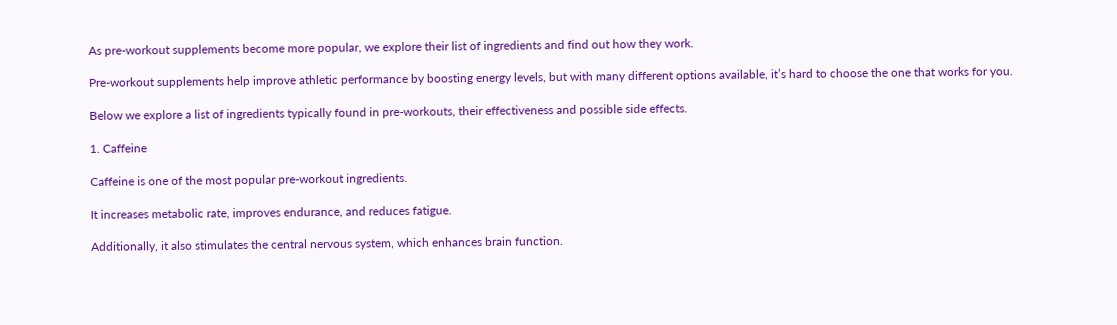As pre-workout supplements become more popular, we explore their list of ingredients and find out how they work.

Pre-workout supplements help improve athletic performance by boosting energy levels, but with many different options available, it’s hard to choose the one that works for you.

Below we explore a list of ingredients typically found in pre-workouts, their effectiveness and possible side effects.

1. Caffeine

Caffeine is one of the most popular pre-workout ingredients.

It increases metabolic rate, improves endurance, and reduces fatigue.

Additionally, it also stimulates the central nervous system, which enhances brain function.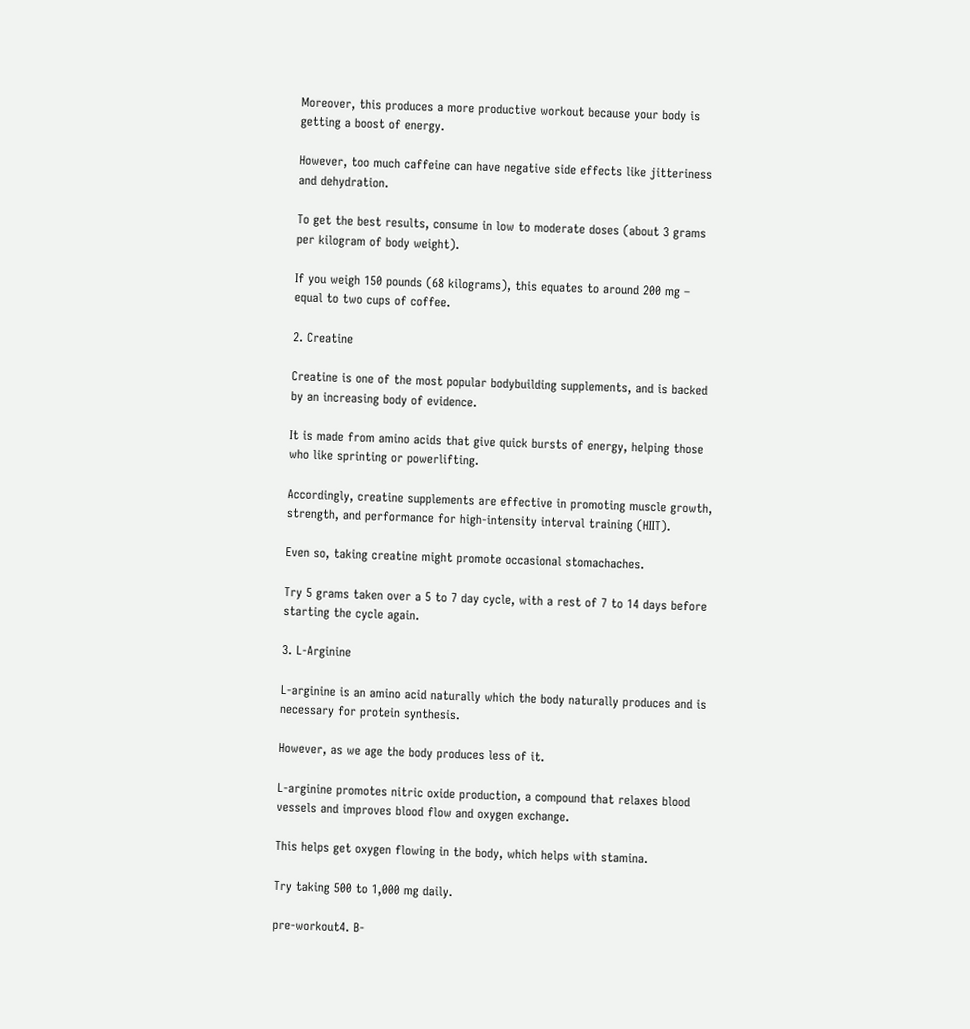Moreover, this produces a more productive workout because your body is getting a boost of energy.

However, too much caffeine can have negative side effects like jitteriness and dehydration.

To get the best results, consume in low to moderate doses (about 3 grams per kilogram of body weight).

If you weigh 150 pounds (68 kilograms), this equates to around 200 mg – equal to two cups of coffee.

2. Creatine

Creatine is one of the most popular bodybuilding supplements, and is backed by an increasing body of evidence.

It is made from amino acids that give quick bursts of energy, helping those who like sprinting or powerlifting.

Accordingly, creatine supplements are effective in promoting muscle growth, strength, and performance for high-intensity interval training (HIIT).

Even so, taking creatine might promote occasional stomachaches.

Try 5 grams taken over a 5 to 7 day cycle, with a rest of 7 to 14 days before starting the cycle again.

3. L-Arginine

L-arginine is an amino acid naturally which the body naturally produces and is necessary for protein synthesis.

However, as we age the body produces less of it.

L-arginine promotes nitric oxide production, a compound that relaxes blood vessels and improves blood flow and oxygen exchange.

This helps get oxygen flowing in the body, which helps with stamina.

Try taking 500 to 1,000 mg daily.

pre-workout4. B-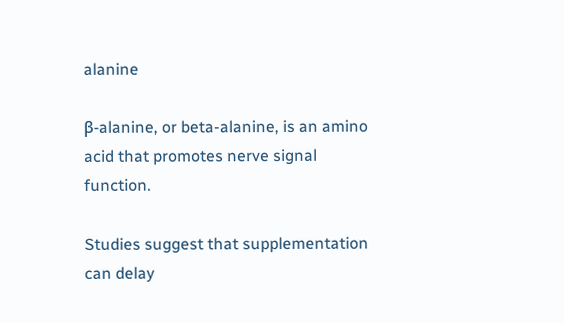alanine

β-alanine, or beta-alanine, is an amino acid that promotes nerve signal function.

Studies suggest that supplementation can delay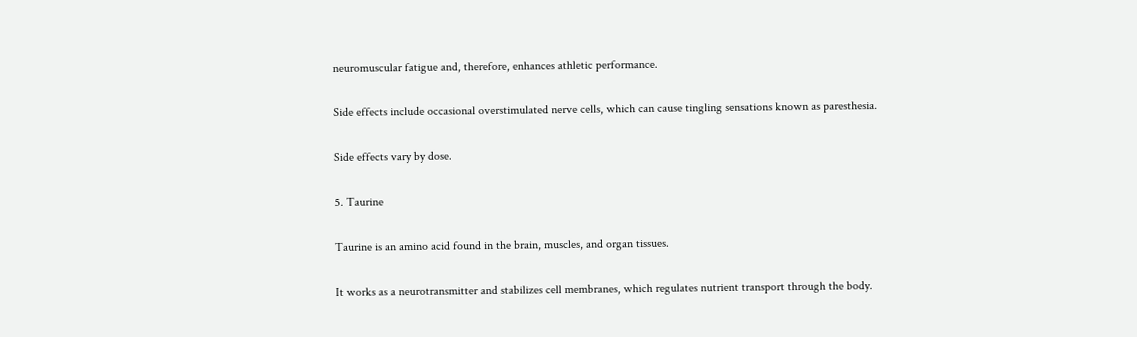neuromuscular fatigue and, therefore, enhances athletic performance.

Side effects include occasional overstimulated nerve cells, which can cause tingling sensations known as paresthesia.

Side effects vary by dose.

5. Taurine

Taurine is an amino acid found in the brain, muscles, and organ tissues.

It works as a neurotransmitter and stabilizes cell membranes, which regulates nutrient transport through the body.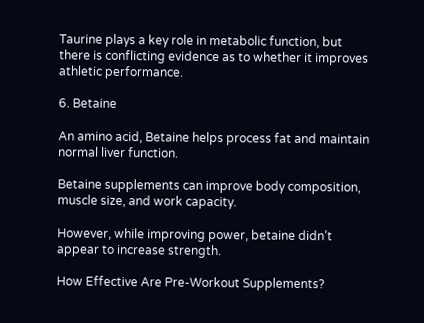Taurine plays a key role in metabolic function, but there is conflicting evidence as to whether it improves athletic performance.

6. Betaine

An amino acid, Betaine helps process fat and maintain normal liver function.

Betaine supplements can improve body composition, muscle size, and work capacity.

However, while improving power, betaine didn’t appear to increase strength.

How Effective Are Pre-Workout Supplements?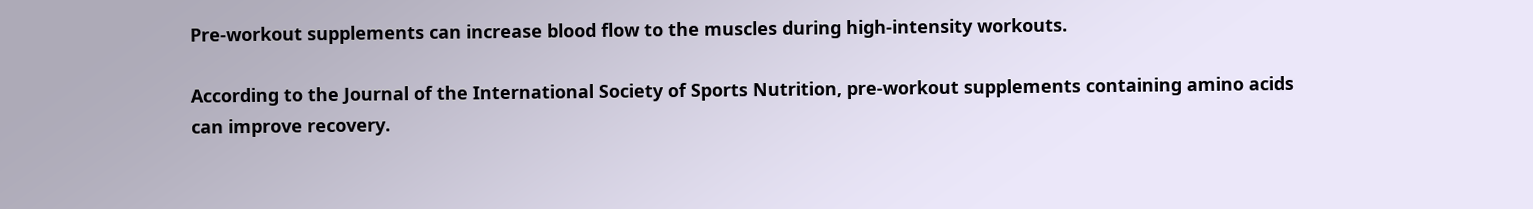Pre-workout supplements can increase blood flow to the muscles during high-intensity workouts.

According to the Journal of the International Society of Sports Nutrition, pre-workout supplements containing amino acids can improve recovery.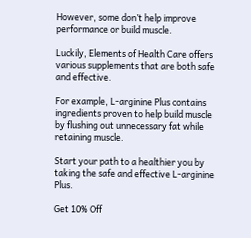However, some don’t help improve performance or build muscle.

Luckily, Elements of Health Care offers various supplements that are both safe and effective.

For example, L-arginine Plus contains ingredients proven to help build muscle by flushing out unnecessary fat while retaining muscle.

Start your path to a healthier you by taking the safe and effective L-arginine Plus.

Get 10% Off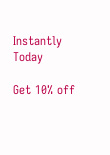Instantly Today

Get 10% off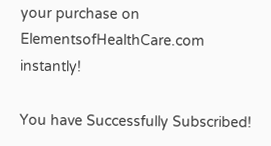your purchase on ElementsofHealthCare.com instantly!

You have Successfully Subscribed!